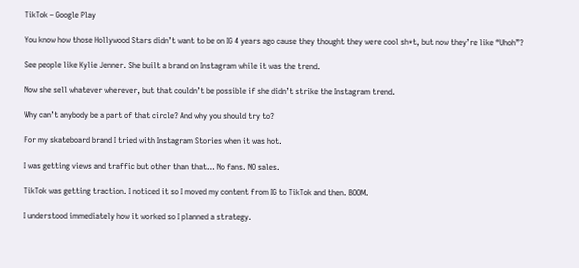TikTok – Google Play

You know how those Hollywood Stars didn’t want to be on IG 4 years ago cause they thought they were cool sh*t, but now they’re like “Uhoh”?

See people like Kylie Jenner. She built a brand on Instagram while it was the trend.

Now she sell whatever wherever, but that couldn’t be possible if she didn’t strike the Instagram trend.

Why can’t anybody be a part of that circle? And why you should try to?

For my skateboard brand I tried with Instagram Stories when it was hot.

I was getting views and traffic but other than that… No fans. NO sales.

TikTok was getting traction. I noticed it so I moved my content from IG to TikTok and then. BOOM.

I understood immediately how it worked so I planned a strategy.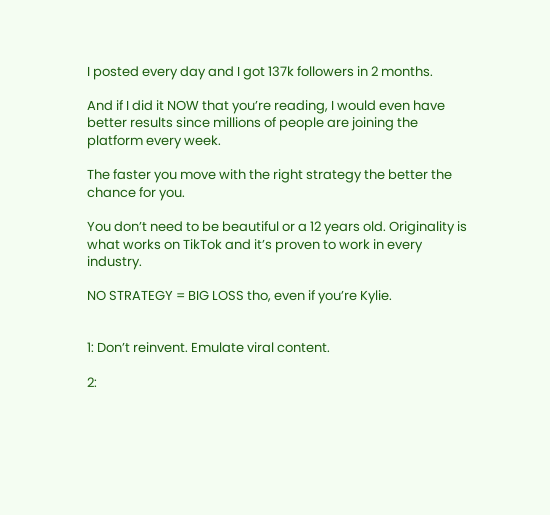I posted every day and I got 137k followers in 2 months.

And if I did it NOW that you’re reading, I would even have better results since millions of people are joining the platform every week.

The faster you move with the right strategy the better the chance for you.

You don’t need to be beautiful or a 12 years old. Originality is what works on TikTok and it’s proven to work in every industry.

NO STRATEGY = BIG LOSS tho, even if you’re Kylie.


1: Don’t reinvent. Emulate viral content.

2: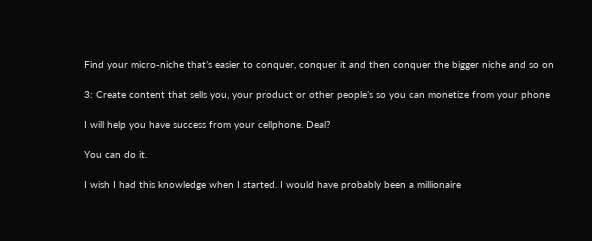Find your micro-niche that’s easier to conquer, conquer it and then conquer the bigger niche and so on

3: Create content that sells you, your product or other people’s so you can monetize from your phone

I will help you have success from your cellphone. Deal?

You can do it.

I wish I had this knowledge when I started. I would have probably been a millionaire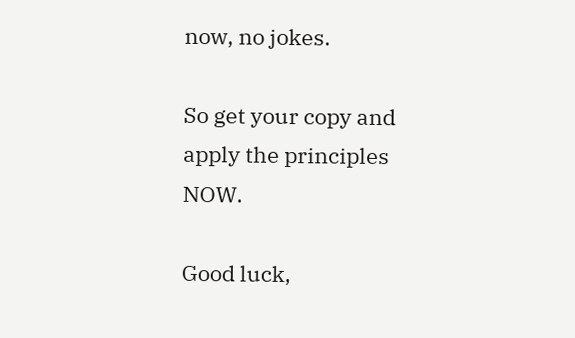now, no jokes.

So get your copy and apply the principles NOW.

Good luck,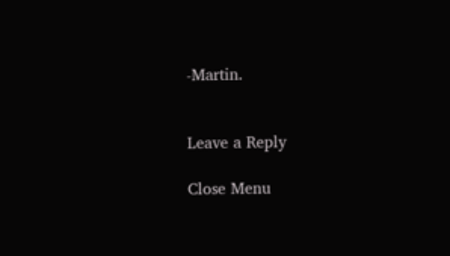-Martin.


Leave a Reply

Close Menu